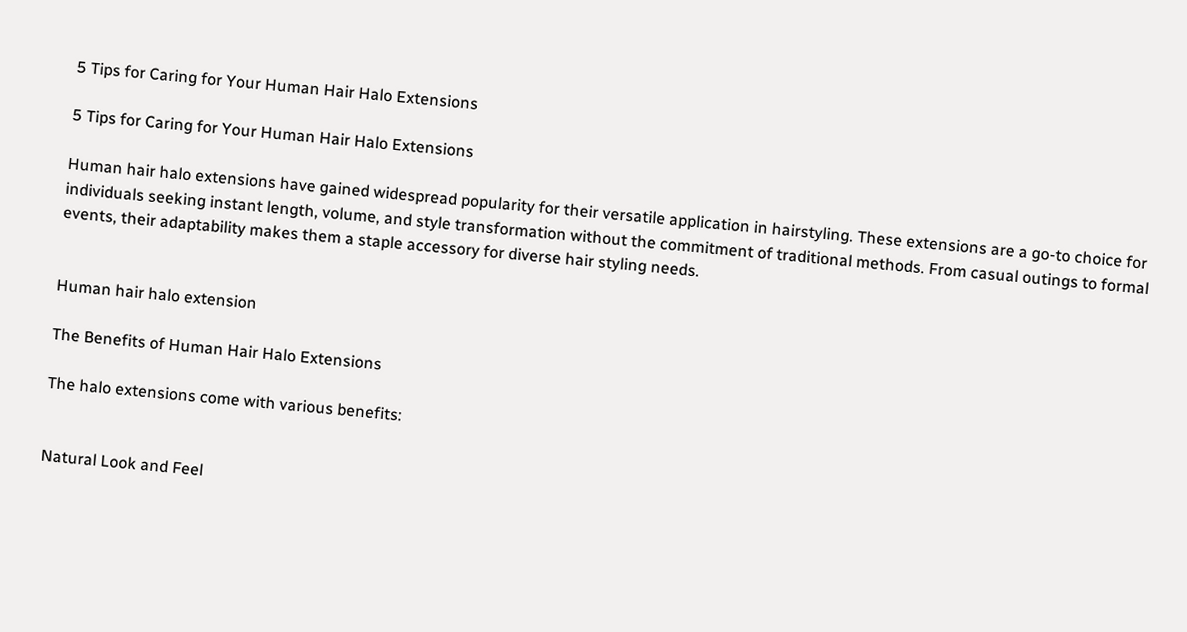5 Tips for Caring for Your Human Hair Halo Extensions

5 Tips for Caring for Your Human Hair Halo Extensions

Human hair halo extensions have gained widespread popularity for their versatile application in hairstyling. These extensions are a go-to choice for individuals seeking instant length, volume, and style transformation without the commitment of traditional methods. From casual outings to formal events, their adaptability makes them a staple accessory for diverse hair styling needs.


Human hair halo extension

The Benefits of Human Hair Halo Extensions

The halo extensions come with various benefits:


Natural Look and Feel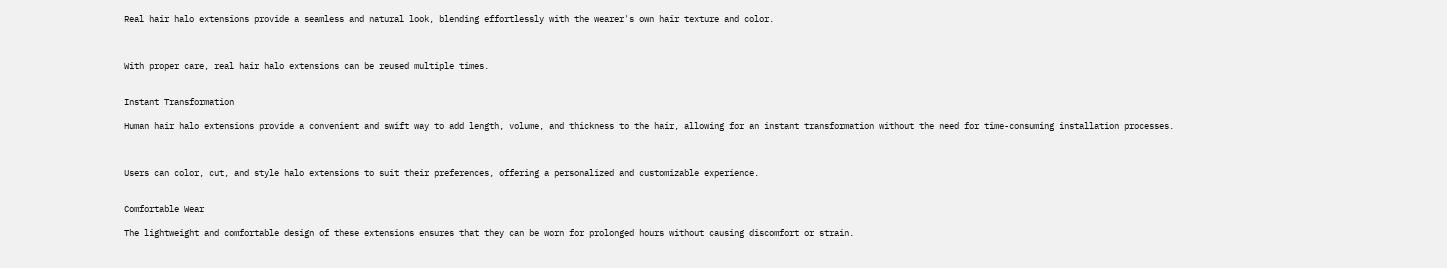Real hair halo extensions provide a seamless and natural look, blending effortlessly with the wearer's own hair texture and color.



With proper care, real hair halo extensions can be reused multiple times.


Instant Transformation

Human hair halo extensions provide a convenient and swift way to add length, volume, and thickness to the hair, allowing for an instant transformation without the need for time-consuming installation processes.



Users can color, cut, and style halo extensions to suit their preferences, offering a personalized and customizable experience.


Comfortable Wear

The lightweight and comfortable design of these extensions ensures that they can be worn for prolonged hours without causing discomfort or strain.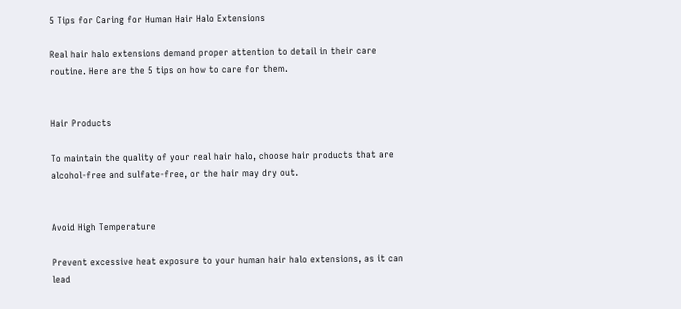5 Tips for Caring for Human Hair Halo Extensions

Real hair halo extensions demand proper attention to detail in their care routine. Here are the 5 tips on how to care for them.


Hair Products

To maintain the quality of your real hair halo, choose hair products that are alcohol-free and sulfate-free, or the hair may dry out.


Avoid High Temperature

Prevent excessive heat exposure to your human hair halo extensions, as it can lead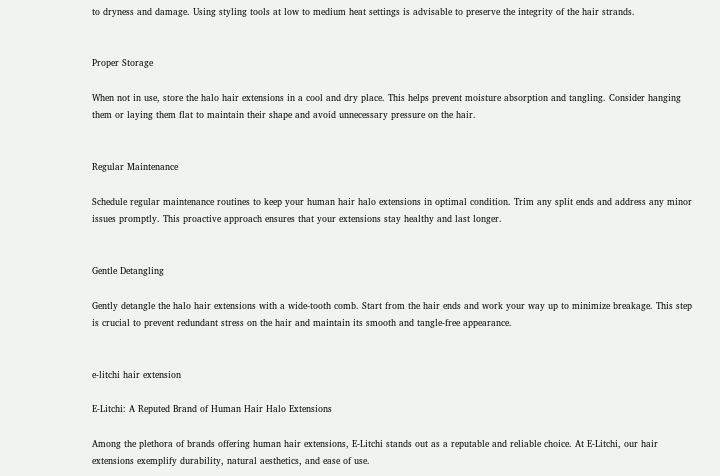to dryness and damage. Using styling tools at low to medium heat settings is advisable to preserve the integrity of the hair strands.


Proper Storage

When not in use, store the halo hair extensions in a cool and dry place. This helps prevent moisture absorption and tangling. Consider hanging them or laying them flat to maintain their shape and avoid unnecessary pressure on the hair.


Regular Maintenance

Schedule regular maintenance routines to keep your human hair halo extensions in optimal condition. Trim any split ends and address any minor issues promptly. This proactive approach ensures that your extensions stay healthy and last longer.


Gentle Detangling

Gently detangle the halo hair extensions with a wide-tooth comb. Start from the hair ends and work your way up to minimize breakage. This step is crucial to prevent redundant stress on the hair and maintain its smooth and tangle-free appearance.


e-litchi hair extension

E-Litchi: A Reputed Brand of Human Hair Halo Extensions

Among the plethora of brands offering human hair extensions, E-Litchi stands out as a reputable and reliable choice. At E-Litchi, our hair extensions exemplify durability, natural aesthetics, and ease of use.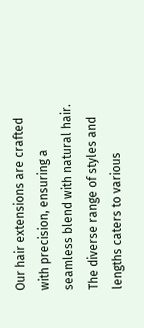Our hair extensions are crafted with precision, ensuring a seamless blend with natural hair. The diverse range of styles and lengths caters to various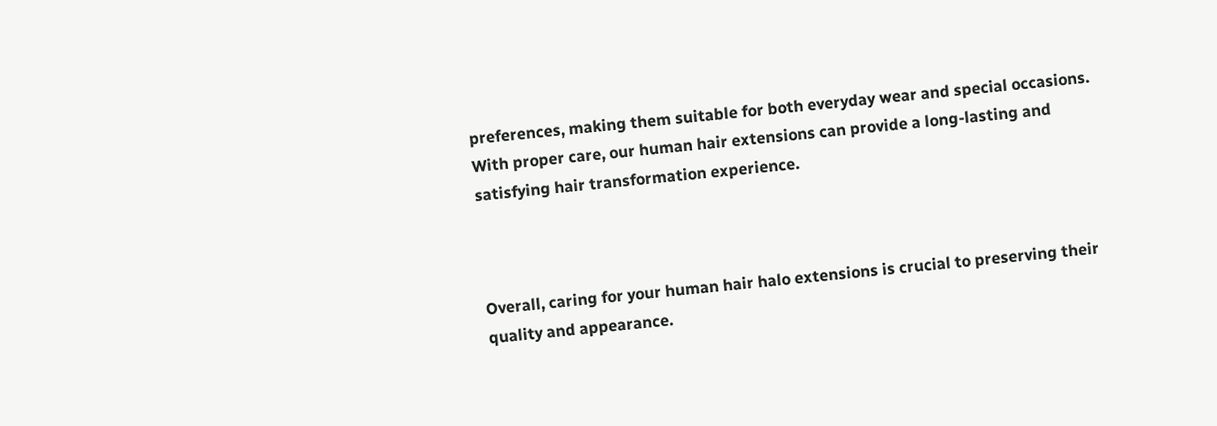preferences, making them suitable for both everyday wear and special occasions. With proper care, our human hair extensions can provide a long-lasting and satisfying hair transformation experience.



Overall, caring for your human hair halo extensions is crucial to preserving their quality and appearance.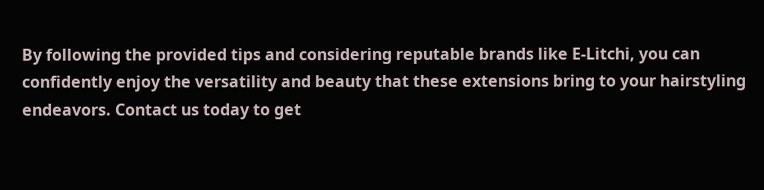By following the provided tips and considering reputable brands like E-Litchi, you can confidently enjoy the versatility and beauty that these extensions bring to your hairstyling endeavors. Contact us today to get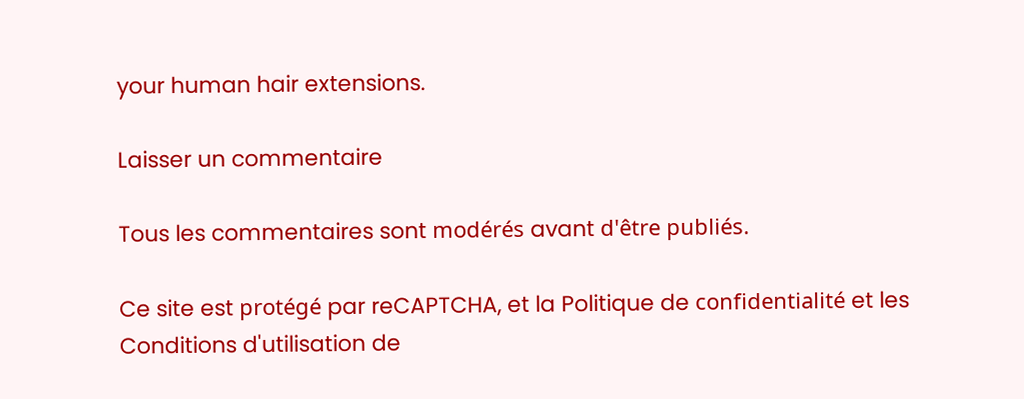your human hair extensions.

Laisser un commentaire

Tous les commentaires sont modérés avant d'être publiés.

Ce site est protégé par reCAPTCHA, et la Politique de confidentialité et les Conditions d'utilisation de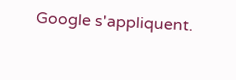Google s'appliquent.